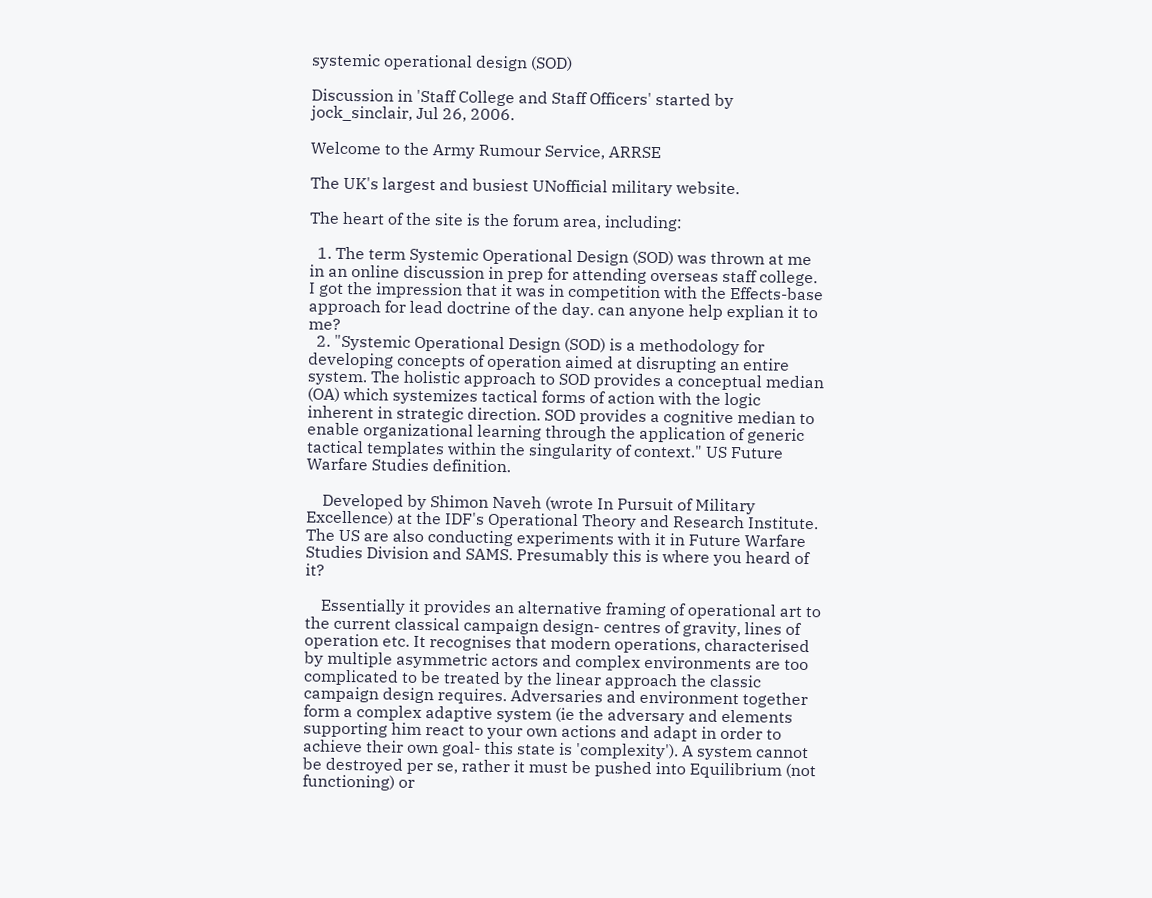systemic operational design (SOD)

Discussion in 'Staff College and Staff Officers' started by jock_sinclair, Jul 26, 2006.

Welcome to the Army Rumour Service, ARRSE

The UK's largest and busiest UNofficial military website.

The heart of the site is the forum area, including:

  1. The term Systemic Operational Design (SOD) was thrown at me in an online discussion in prep for attending overseas staff college. I got the impression that it was in competition with the Effects-base approach for lead doctrine of the day. can anyone help explian it to me?
  2. "Systemic Operational Design (SOD) is a methodology for developing concepts of operation aimed at disrupting an entire system. The holistic approach to SOD provides a conceptual median (OA) which systemizes tactical forms of action with the logic inherent in strategic direction. SOD provides a cognitive median to enable organizational learning through the application of generic tactical templates within the singularity of context." US Future Warfare Studies definition.

    Developed by Shimon Naveh (wrote In Pursuit of Military Excellence) at the IDF's Operational Theory and Research Institute. The US are also conducting experiments with it in Future Warfare Studies Division and SAMS. Presumably this is where you heard of it?

    Essentially it provides an alternative framing of operational art to the current classical campaign design- centres of gravity, lines of operation etc. It recognises that modern operations, characterised by multiple asymmetric actors and complex environments are too complicated to be treated by the linear approach the classic campaign design requires. Adversaries and environment together form a complex adaptive system (ie the adversary and elements supporting him react to your own actions and adapt in order to achieve their own goal- this state is 'complexity'). A system cannot be destroyed per se, rather it must be pushed into Equilibrium (not functioning) or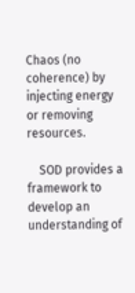Chaos (no coherence) by injecting energy or removing resources.

    SOD provides a framework to develop an understanding of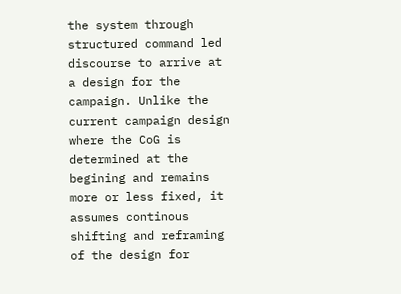the system through structured command led discourse to arrive at a design for the campaign. Unlike the current campaign design where the CoG is determined at the begining and remains more or less fixed, it assumes continous shifting and reframing of the design for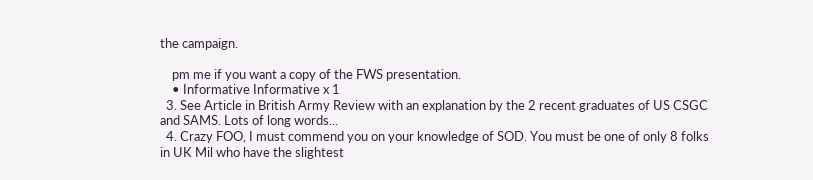the campaign.

    pm me if you want a copy of the FWS presentation.
    • Informative Informative x 1
  3. See Article in British Army Review with an explanation by the 2 recent graduates of US CSGC and SAMS. Lots of long words...
  4. Crazy FOO, I must commend you on your knowledge of SOD. You must be one of only 8 folks in UK Mil who have the slightest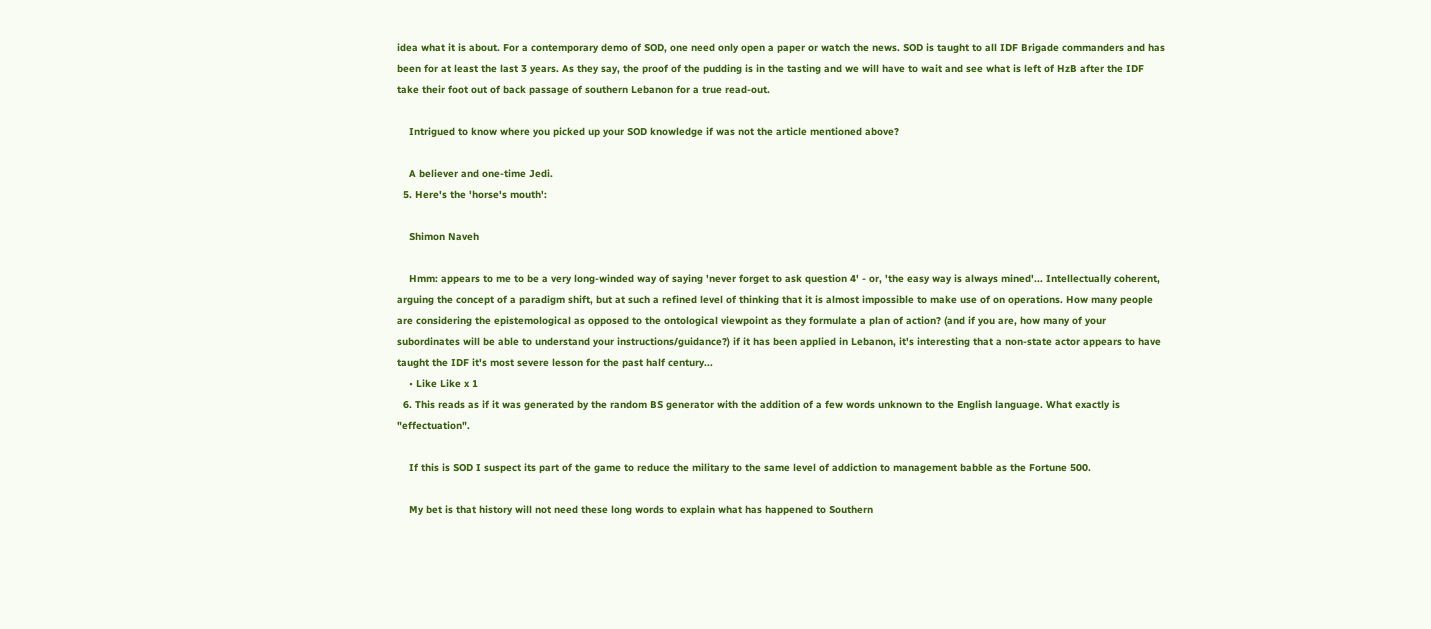idea what it is about. For a contemporary demo of SOD, one need only open a paper or watch the news. SOD is taught to all IDF Brigade commanders and has been for at least the last 3 years. As they say, the proof of the pudding is in the tasting and we will have to wait and see what is left of HzB after the IDF take their foot out of back passage of southern Lebanon for a true read-out.

    Intrigued to know where you picked up your SOD knowledge if was not the article mentioned above?

    A believer and one-time Jedi.
  5. Here's the 'horse's mouth':

    Shimon Naveh

    Hmm: appears to me to be a very long-winded way of saying 'never forget to ask question 4' - or, 'the easy way is always mined'... Intellectually coherent, arguing the concept of a paradigm shift, but at such a refined level of thinking that it is almost impossible to make use of on operations. How many people are considering the epistemological as opposed to the ontological viewpoint as they formulate a plan of action? (and if you are, how many of your subordinates will be able to understand your instructions/guidance?) if it has been applied in Lebanon, it's interesting that a non-state actor appears to have taught the IDF it's most severe lesson for the past half century...
    • Like Like x 1
  6. This reads as if it was generated by the random BS generator with the addition of a few words unknown to the English language. What exactly is "effectuation".

    If this is SOD I suspect its part of the game to reduce the military to the same level of addiction to management babble as the Fortune 500.

    My bet is that history will not need these long words to explain what has happened to Southern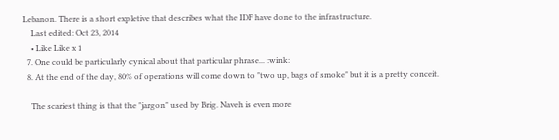Lebanon. There is a short expletive that describes what the IDF have done to the infrastructure.
    Last edited: Oct 23, 2014
    • Like Like x 1
  7. One could be particularly cynical about that particular phrase... :wink:
  8. At the end of the day, 80% of operations will come down to "two up, bags of smoke" but it is a pretty conceit.

    The scariest thing is that the "jargon" used by Brig. Naveh is even more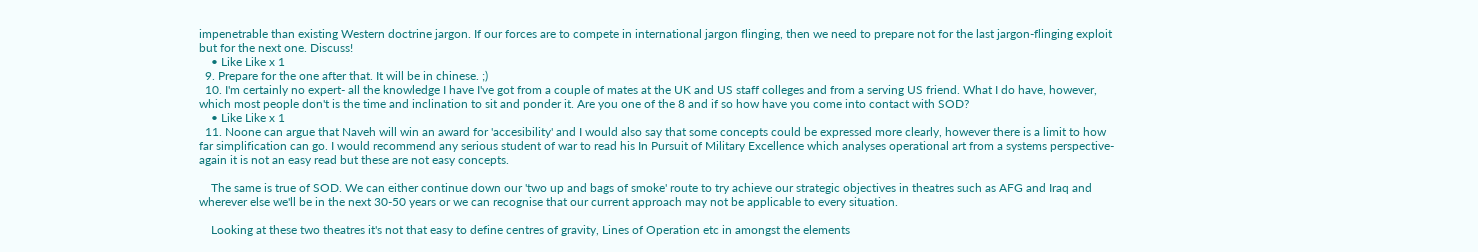impenetrable than existing Western doctrine jargon. If our forces are to compete in international jargon flinging, then we need to prepare not for the last jargon-flinging exploit but for the next one. Discuss!
    • Like Like x 1
  9. Prepare for the one after that. It will be in chinese. ;)
  10. I'm certainly no expert- all the knowledge I have I've got from a couple of mates at the UK and US staff colleges and from a serving US friend. What I do have, however, which most people don't is the time and inclination to sit and ponder it. Are you one of the 8 and if so how have you come into contact with SOD?
    • Like Like x 1
  11. Noone can argue that Naveh will win an award for 'accesibility' and I would also say that some concepts could be expressed more clearly, however there is a limit to how far simplification can go. I would recommend any serious student of war to read his In Pursuit of Military Excellence which analyses operational art from a systems perspective- again it is not an easy read but these are not easy concepts.

    The same is true of SOD. We can either continue down our 'two up and bags of smoke' route to try achieve our strategic objectives in theatres such as AFG and Iraq and wherever else we'll be in the next 30-50 years or we can recognise that our current approach may not be applicable to every situation.

    Looking at these two theatres it's not that easy to define centres of gravity, Lines of Operation etc in amongst the elements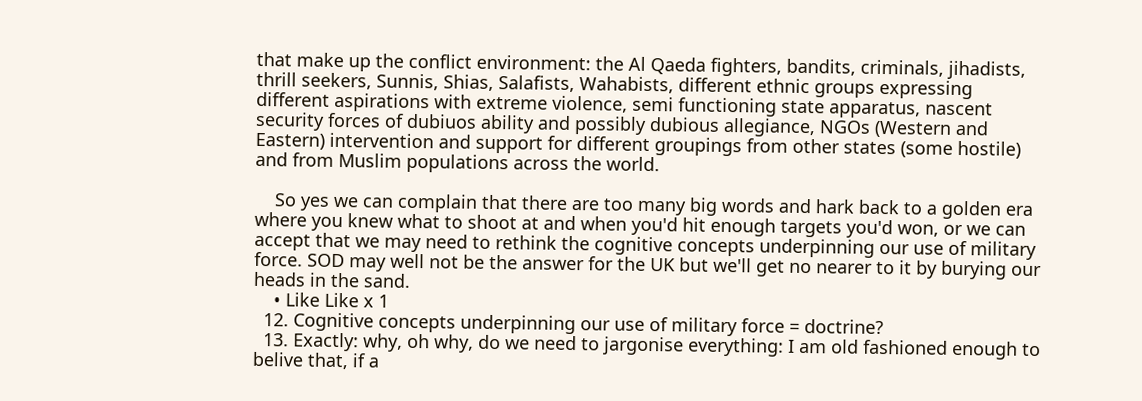that make up the conflict environment: the Al Qaeda fighters, bandits, criminals, jihadists, thrill seekers, Sunnis, Shias, Salafists, Wahabists, different ethnic groups expressing different aspirations with extreme violence, semi functioning state apparatus, nascent security forces of dubiuos ability and possibly dubious allegiance, NGOs (Western and Eastern) intervention and support for different groupings from other states (some hostile) and from Muslim populations across the world.

    So yes we can complain that there are too many big words and hark back to a golden era where you knew what to shoot at and when you'd hit enough targets you'd won, or we can accept that we may need to rethink the cognitive concepts underpinning our use of military force. SOD may well not be the answer for the UK but we'll get no nearer to it by burying our heads in the sand.
    • Like Like x 1
  12. Cognitive concepts underpinning our use of military force = doctrine?
  13. Exactly: why, oh why, do we need to jargonise everything: I am old fashioned enough to belive that, if a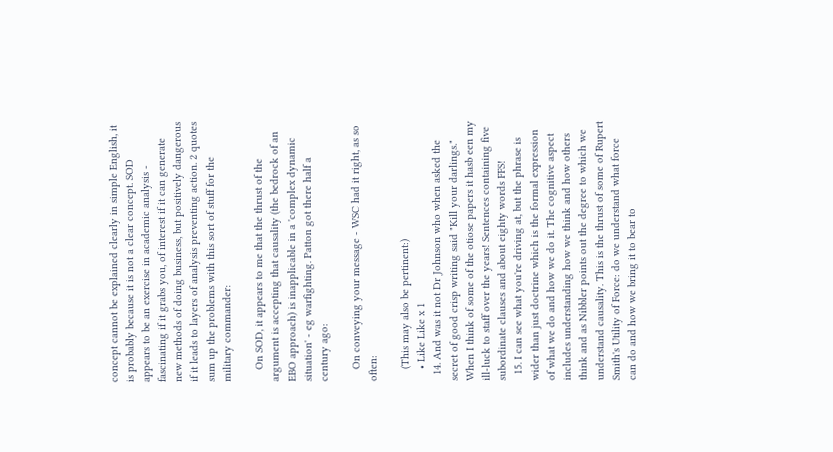concept cannot be explained clearly in simple English, it is probably because it is not a clear concept. SOD appears to be an exercise in academic analysis - fascinating if it grabs you, of interest if it can generate new methods of doing business, but positively dangerous if it leads to layers of analysis preventing action. 2 quotes sum up the problems with this sort of stuff for the military commander:

    On SOD, it appears to me that the thrust of the argument is accepting that causality (the bedrock of an EBO approach) is inapplicable in a 'complex dynamic situation' - eg warfighting. Patton got there half a century ago:

    On conveying your message - WSC had it right, as so often:

    (This may also be pertinent:)
    • Like Like x 1
  14. And was it not Dr Johnson who when asked the secret of good crisp writing said "Kill your darlings." When I think of some of the otiose papers it hasb een my ill-luck to staff over the years! Sentences containing five subordinate clauses and about eighty words FFS!
  15. I can see what you're driving at, but the phrase is wider than just doctrine which is the formal expression of what we do and how we do it. The cognitive aspect includes understanding how we think and how others think and as Nibbler points out the degree to which we understand causality. This is the thrust of some of Rupert Smith's Utility of Force: do we understand what force can do and how we bring it to bear to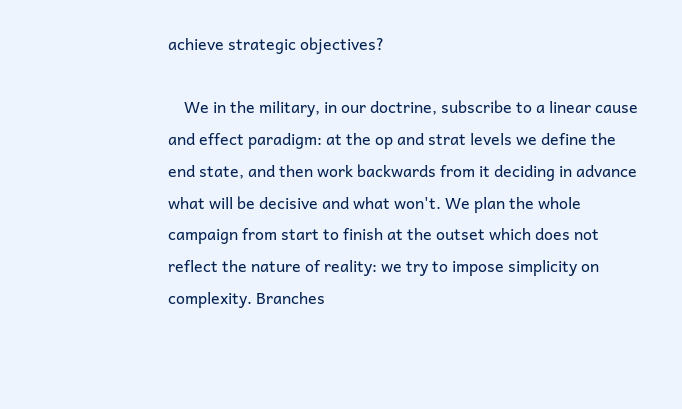achieve strategic objectives?

    We in the military, in our doctrine, subscribe to a linear cause and effect paradigm: at the op and strat levels we define the end state, and then work backwards from it deciding in advance what will be decisive and what won't. We plan the whole campaign from start to finish at the outset which does not reflect the nature of reality: we try to impose simplicity on complexity. Branches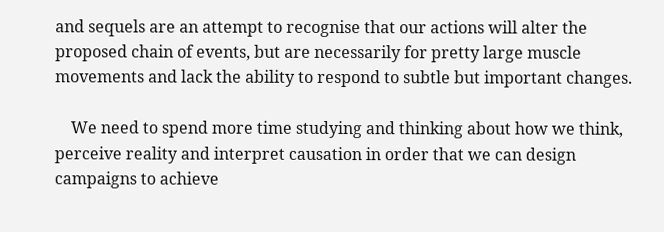and sequels are an attempt to recognise that our actions will alter the proposed chain of events, but are necessarily for pretty large muscle movements and lack the ability to respond to subtle but important changes.

    We need to spend more time studying and thinking about how we think, perceive reality and interpret causation in order that we can design campaigns to achieve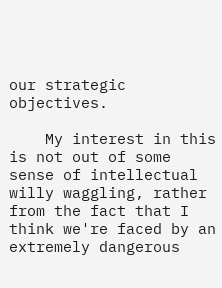our strategic objectives.

    My interest in this is not out of some sense of intellectual willy waggling, rather from the fact that I think we're faced by an extremely dangerous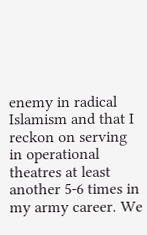enemy in radical Islamism and that I reckon on serving in operational theatres at least another 5-6 times in my army career. We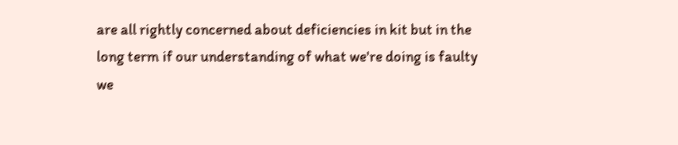are all rightly concerned about deficiencies in kit but in the long term if our understanding of what we're doing is faulty we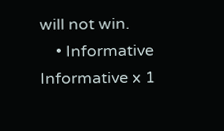will not win.
    • Informative Informative x 1